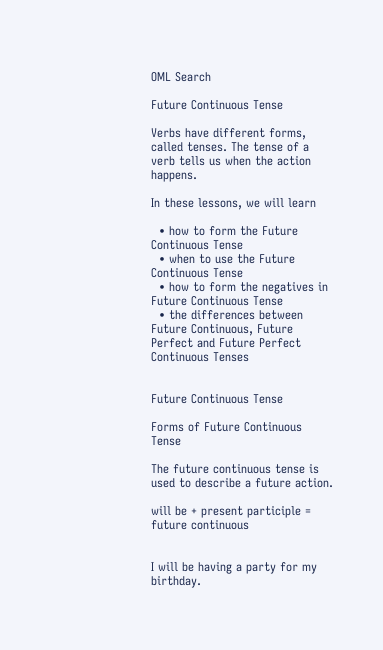OML Search

Future Continuous Tense

Verbs have different forms, called tenses. The tense of a verb tells us when the action happens.

In these lessons, we will learn

  • how to form the Future Continuous Tense
  • when to use the Future Continuous Tense
  • how to form the negatives in Future Continuous Tense
  • the differences between Future Continuous, Future Perfect and Future Perfect Continuous Tenses


Future Continuous Tense

Forms of Future Continuous Tense

The future continuous tense is used to describe a future action.

will be + present participle = future continuous


I will be having a party for my birthday.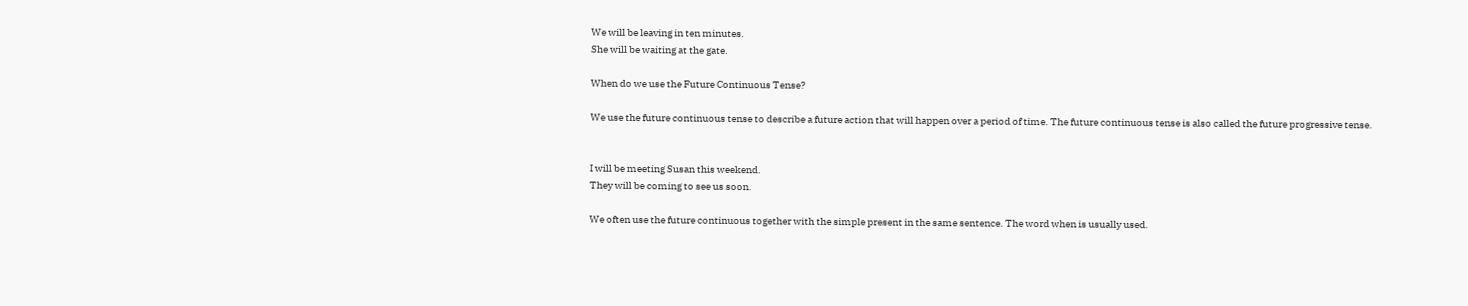We will be leaving in ten minutes.
She will be waiting at the gate.

When do we use the Future Continuous Tense?

We use the future continuous tense to describe a future action that will happen over a period of time. The future continuous tense is also called the future progressive tense.


I will be meeting Susan this weekend.
They will be coming to see us soon.

We often use the future continuous together with the simple present in the same sentence. The word when is usually used.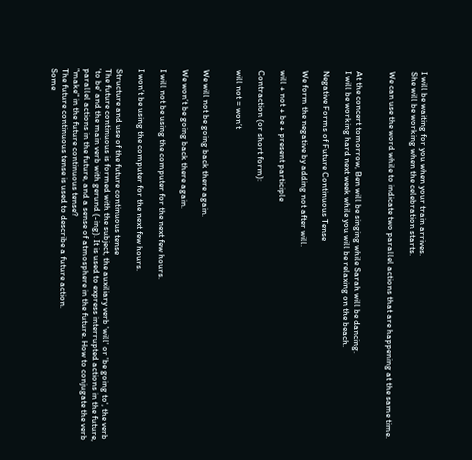I will be waiting for you when your train arrives.
She will be working when the celebration starts.

We can use the word while to indicate two parallel actions that are happening at the same time.


At the concert tomorrow, Ben will be singing while Sarah will be dancing.
I will be working hard next week while you will be relaxing on the beach.

Negative Forms of Future Continuous Tense

We form the negative by adding not after will.

will + not + be + present participle

Contraction (or short form):

will not = won’t


We will not be going back there again.

We won’t be going back there again.

I will not be using the computer for the next few hours.

I won’t be using the computer for the next few hours.

Structure and use of the future continuous tense
The future continuous is formed with the subject, the auxiliary verb 'will' or 'be going to', the verb 'to be' and the main verb with gerund (-ing). It is used to express interrupted actions in the future, parallel actions in the future, and a sense of atmosphere in the future. How to conjugate the verb "make" in the future continuous tense?
The future continuous tense is used to describe a future action.
Some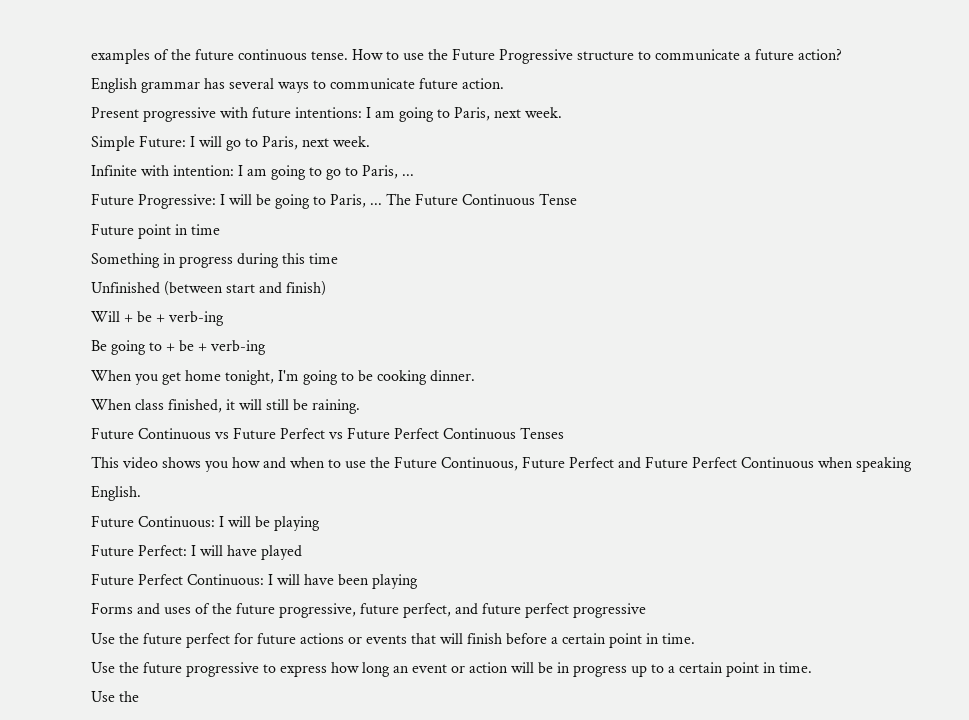examples of the future continuous tense. How to use the Future Progressive structure to communicate a future action?
English grammar has several ways to communicate future action.
Present progressive with future intentions: I am going to Paris, next week.
Simple Future: I will go to Paris, next week.
Infinite with intention: I am going to go to Paris, ...
Future Progressive: I will be going to Paris, ... The Future Continuous Tense
Future point in time
Something in progress during this time
Unfinished (between start and finish)
Will + be + verb-ing
Be going to + be + verb-ing
When you get home tonight, I'm going to be cooking dinner.
When class finished, it will still be raining.
Future Continuous vs Future Perfect vs Future Perfect Continuous Tenses
This video shows you how and when to use the Future Continuous, Future Perfect and Future Perfect Continuous when speaking English.
Future Continuous: I will be playing
Future Perfect: I will have played
Future Perfect Continuous: I will have been playing
Forms and uses of the future progressive, future perfect, and future perfect progressive
Use the future perfect for future actions or events that will finish before a certain point in time.
Use the future progressive to express how long an event or action will be in progress up to a certain point in time.
Use the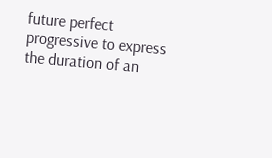future perfect progressive to express the duration of an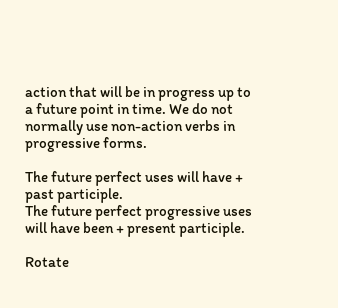action that will be in progress up to a future point in time. We do not normally use non-action verbs in progressive forms.

The future perfect uses will have + past participle.
The future perfect progressive uses will have been + present participle.

Rotate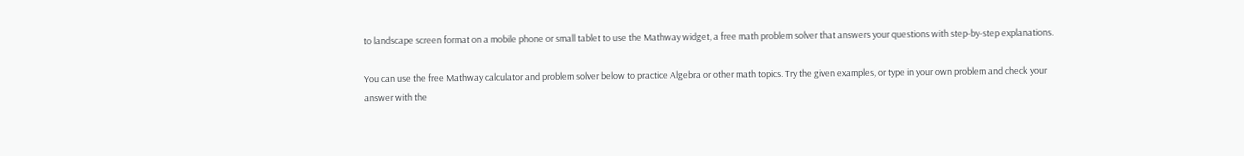to landscape screen format on a mobile phone or small tablet to use the Mathway widget, a free math problem solver that answers your questions with step-by-step explanations.

You can use the free Mathway calculator and problem solver below to practice Algebra or other math topics. Try the given examples, or type in your own problem and check your answer with the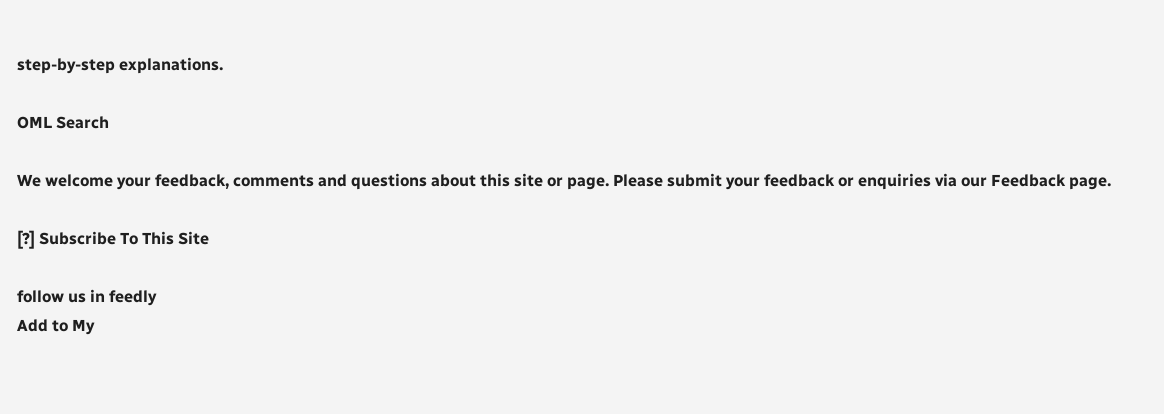step-by-step explanations.

OML Search

We welcome your feedback, comments and questions about this site or page. Please submit your feedback or enquiries via our Feedback page.

[?] Subscribe To This Site

follow us in feedly
Add to My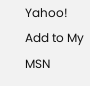Yahoo!
Add to My MSN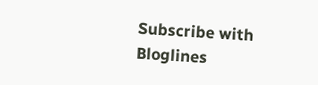Subscribe with Bloglines